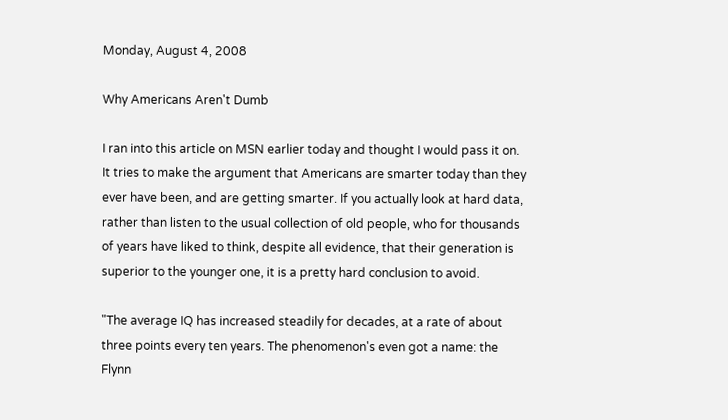Monday, August 4, 2008

Why Americans Aren't Dumb

I ran into this article on MSN earlier today and thought I would pass it on. It tries to make the argument that Americans are smarter today than they ever have been, and are getting smarter. If you actually look at hard data, rather than listen to the usual collection of old people, who for thousands of years have liked to think, despite all evidence, that their generation is superior to the younger one, it is a pretty hard conclusion to avoid.

"The average IQ has increased steadily for decades, at a rate of about three points every ten years. The phenomenon's even got a name: the Flynn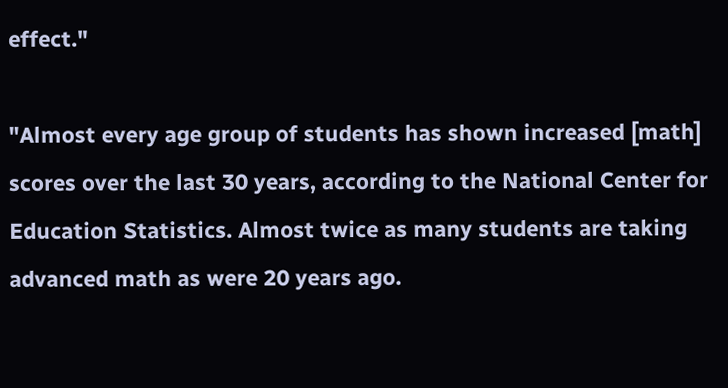effect."

"Almost every age group of students has shown increased [math] scores over the last 30 years, according to the National Center for Education Statistics. Almost twice as many students are taking advanced math as were 20 years ago.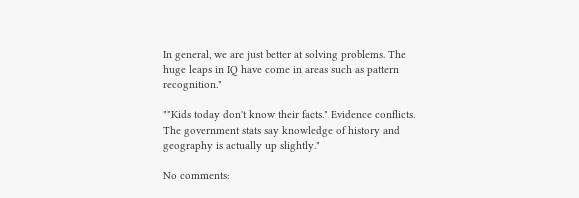In general, we are just better at solving problems. The huge leaps in IQ have come in areas such as pattern recognition."

""Kids today don't know their facts." Evidence conflicts. The government stats say knowledge of history and geography is actually up slightly."

No comments: